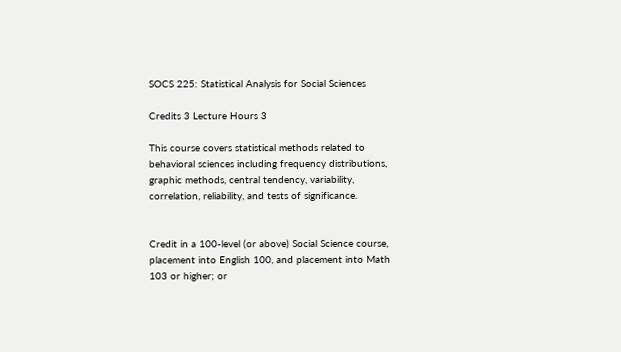SOCS 225: Statistical Analysis for Social Sciences

Credits 3 Lecture Hours 3

This course covers statistical methods related to behavioral sciences including frequency distributions, graphic methods, central tendency, variability, correlation, reliability, and tests of significance.


Credit in a 100-level (or above) Social Science course, placement into English 100, and placement into Math 103 or higher; or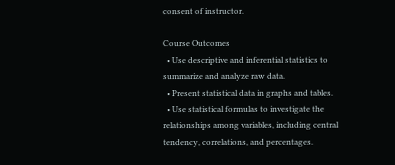consent of instructor.

Course Outcomes
  • Use descriptive and inferential statistics to summarize and analyze raw data.
  • Present statistical data in graphs and tables.
  • Use statistical formulas to investigate the relationships among variables, including central tendency, correlations, and percentages.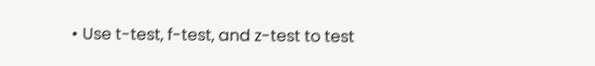• Use t-test, f-test, and z-test to test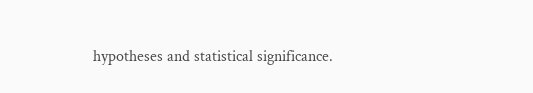hypotheses and statistical significance.